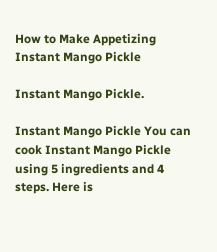How to Make Appetizing Instant Mango Pickle

Instant Mango Pickle.

Instant Mango Pickle You can cook Instant Mango Pickle using 5 ingredients and 4 steps. Here is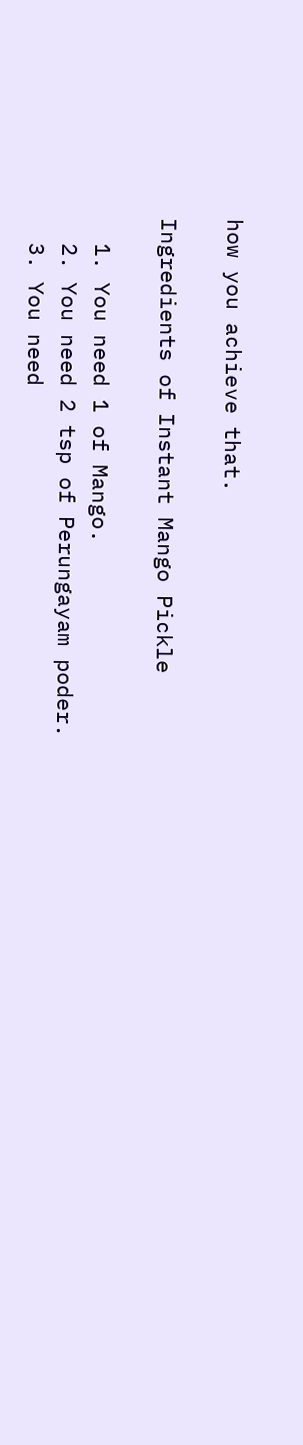how you achieve that.

Ingredients of Instant Mango Pickle

  1. You need 1 of Mango.
  2. You need 2 tsp of Perungayam poder.
  3. You need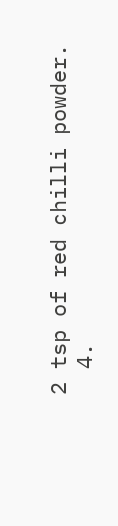2 tsp of red chilli powder.
  4.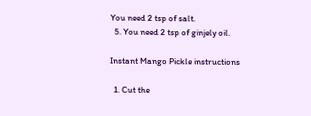You need 2 tsp of salt.
  5. You need 2 tsp of ginjely oil.

Instant Mango Pickle instructions

  1. Cut the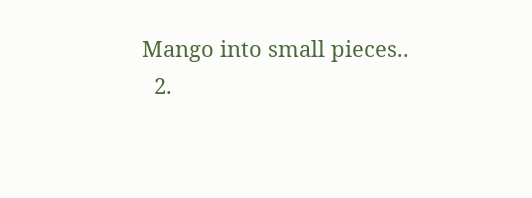Mango into small pieces..
  2.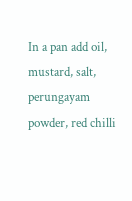In a pan add oil, mustard, salt, perungayam powder, red chilli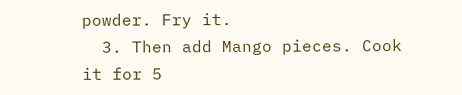powder. Fry it.
  3. Then add Mango pieces. Cook it for 5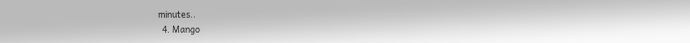minutes..
  4. Mango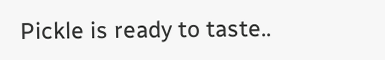Pickle is ready to taste..